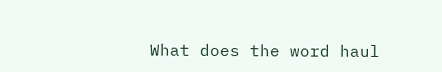What does the word haul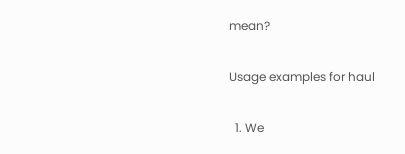mean?

Usage examples for haul

  1. We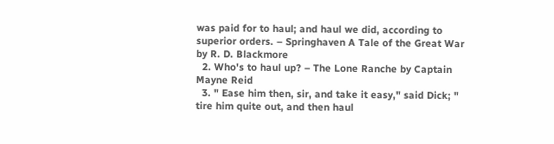was paid for to haul; and haul we did, according to superior orders. – Springhaven A Tale of the Great War by R. D. Blackmore
  2. Who's to haul up? – The Lone Ranche by Captain Mayne Reid
  3. " Ease him then, sir, and take it easy," said Dick; " tire him quite out, and then haul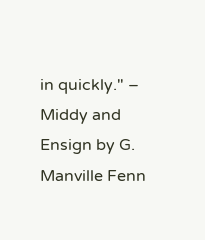in quickly." – Middy and Ensign by G. Manville Fenn